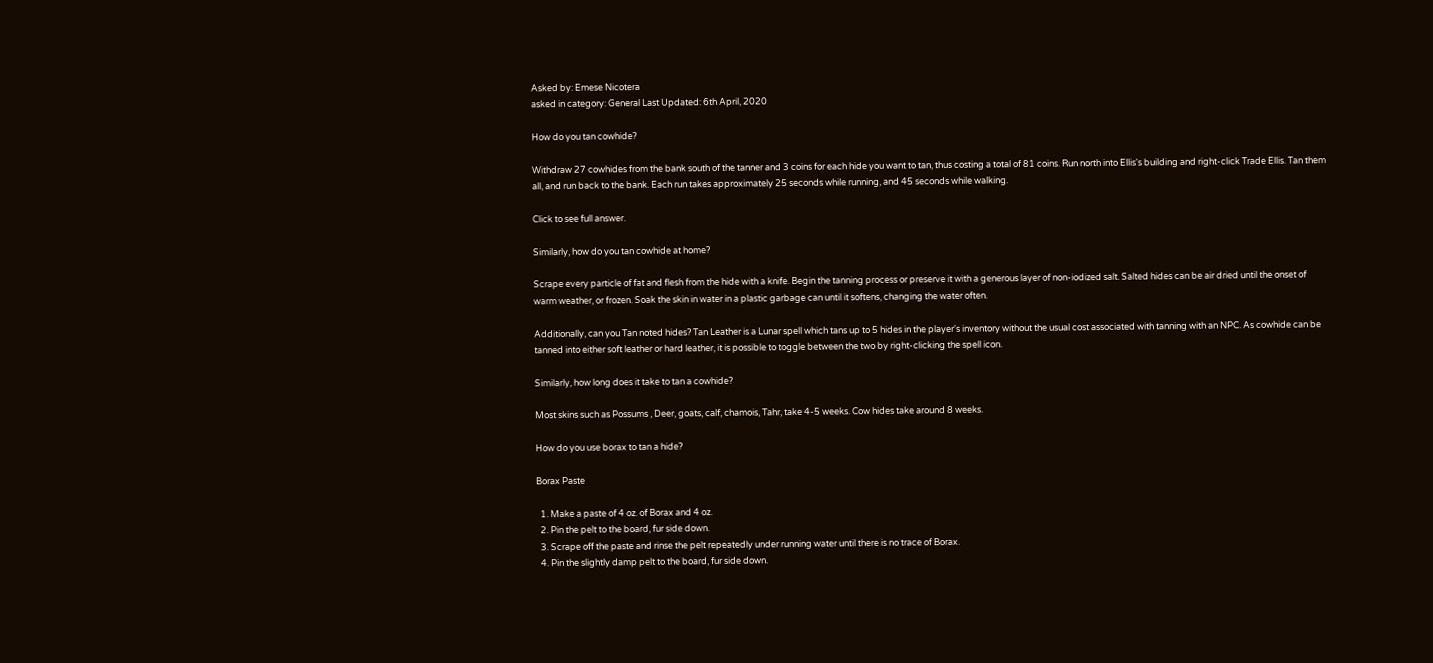Asked by: Emese Nicotera
asked in category: General Last Updated: 6th April, 2020

How do you tan cowhide?

Withdraw 27 cowhides from the bank south of the tanner and 3 coins for each hide you want to tan, thus costing a total of 81 coins. Run north into Ellis's building and right-click Trade Ellis. Tan them all, and run back to the bank. Each run takes approximately 25 seconds while running, and 45 seconds while walking.

Click to see full answer.

Similarly, how do you tan cowhide at home?

Scrape every particle of fat and flesh from the hide with a knife. Begin the tanning process or preserve it with a generous layer of non-iodized salt. Salted hides can be air dried until the onset of warm weather, or frozen. Soak the skin in water in a plastic garbage can until it softens, changing the water often.

Additionally, can you Tan noted hides? Tan Leather is a Lunar spell which tans up to 5 hides in the player's inventory without the usual cost associated with tanning with an NPC. As cowhide can be tanned into either soft leather or hard leather, it is possible to toggle between the two by right-clicking the spell icon.

Similarly, how long does it take to tan a cowhide?

Most skins such as Possums , Deer, goats, calf, chamois, Tahr, take 4-5 weeks. Cow hides take around 8 weeks.

How do you use borax to tan a hide?

Borax Paste

  1. Make a paste of 4 oz. of Borax and 4 oz.
  2. Pin the pelt to the board, fur side down.
  3. Scrape off the paste and rinse the pelt repeatedly under running water until there is no trace of Borax.
  4. Pin the slightly damp pelt to the board, fur side down.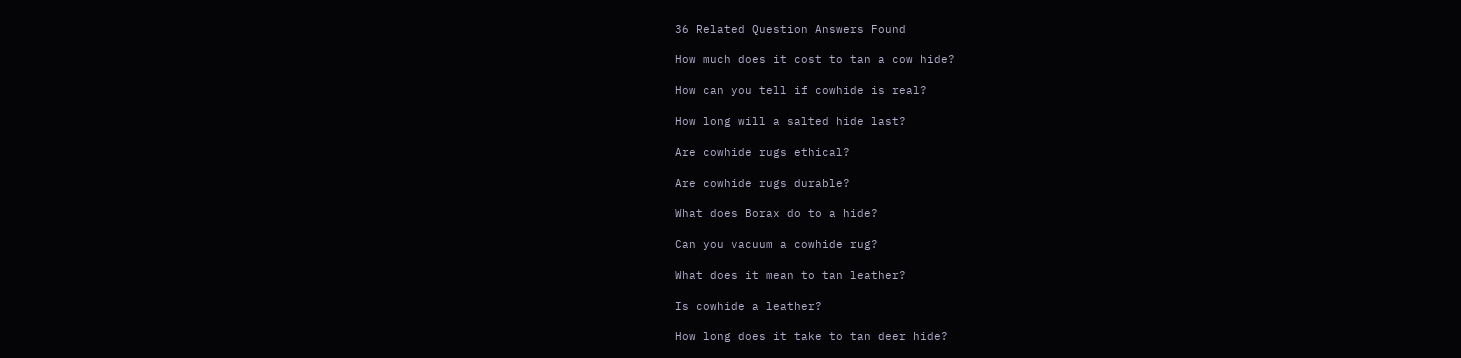36 Related Question Answers Found

How much does it cost to tan a cow hide?

How can you tell if cowhide is real?

How long will a salted hide last?

Are cowhide rugs ethical?

Are cowhide rugs durable?

What does Borax do to a hide?

Can you vacuum a cowhide rug?

What does it mean to tan leather?

Is cowhide a leather?

How long does it take to tan deer hide?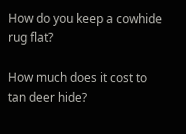How do you keep a cowhide rug flat?

How much does it cost to tan deer hide?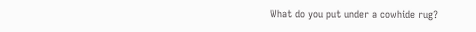What do you put under a cowhide rug?